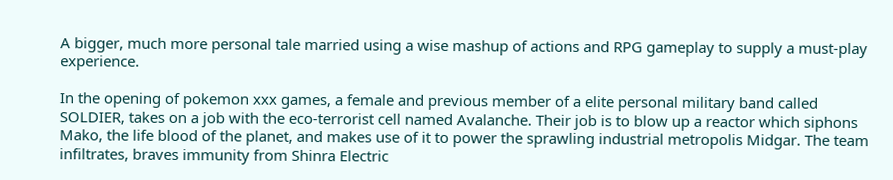A bigger, much more personal tale married using a wise mashup of actions and RPG gameplay to supply a must-play experience.

In the opening of pokemon xxx games, a female and previous member of a elite personal military band called SOLDIER, takes on a job with the eco-terrorist cell named Avalanche. Their job is to blow up a reactor which siphons Mako, the life blood of the planet, and makes use of it to power the sprawling industrial metropolis Midgar. The team infiltrates, braves immunity from Shinra Electric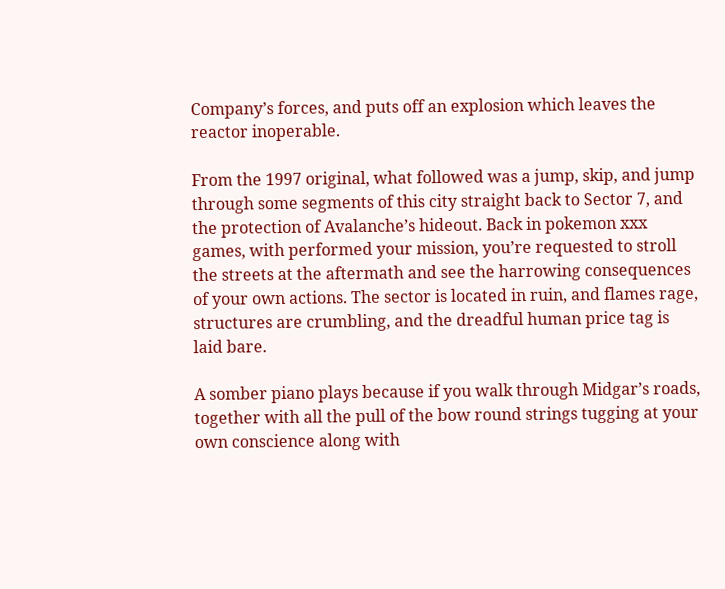Company’s forces, and puts off an explosion which leaves the reactor inoperable.

From the 1997 original, what followed was a jump, skip, and jump through some segments of this city straight back to Sector 7, and the protection of Avalanche’s hideout. Back in pokemon xxx games, with performed your mission, you’re requested to stroll the streets at the aftermath and see the harrowing consequences of your own actions. The sector is located in ruin, and flames rage, structures are crumbling, and the dreadful human price tag is laid bare.

A somber piano plays because if you walk through Midgar’s roads, together with all the pull of the bow round strings tugging at your own conscience along with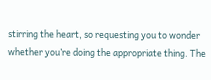stirring the heart, so requesting you to wonder whether you’re doing the appropriate thing. The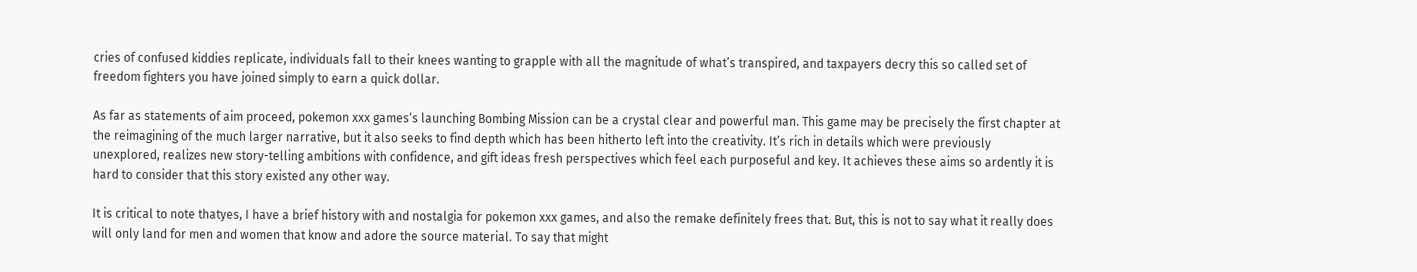cries of confused kiddies replicate, individuals fall to their knees wanting to grapple with all the magnitude of what’s transpired, and taxpayers decry this so called set of freedom fighters you have joined simply to earn a quick dollar.

As far as statements of aim proceed, pokemon xxx games‘s launching Bombing Mission can be a crystal clear and powerful man. This game may be precisely the first chapter at the reimagining of the much larger narrative, but it also seeks to find depth which has been hitherto left into the creativity. It’s rich in details which were previously unexplored, realizes new story-telling ambitions with confidence, and gift ideas fresh perspectives which feel each purposeful and key. It achieves these aims so ardently it is hard to consider that this story existed any other way.

It is critical to note thatyes, I have a brief history with and nostalgia for pokemon xxx games, and also the remake definitely frees that. But, this is not to say what it really does will only land for men and women that know and adore the source material. To say that might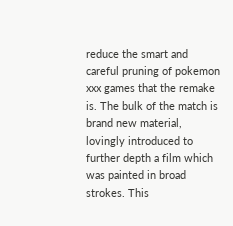reduce the smart and careful pruning of pokemon xxx games that the remake is. The bulk of the match is brand new material, lovingly introduced to further depth a film which was painted in broad strokes. This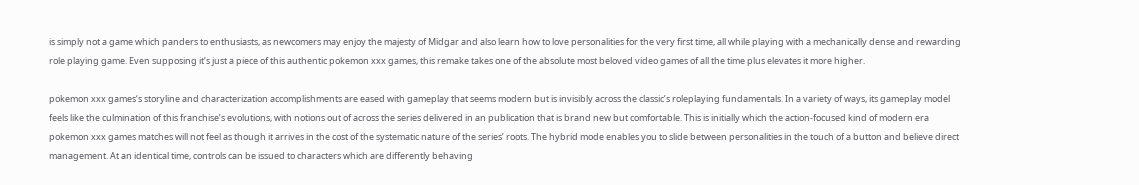is simply not a game which panders to enthusiasts, as newcomers may enjoy the majesty of Midgar and also learn how to love personalities for the very first time, all while playing with a mechanically dense and rewarding role playing game. Even supposing it’s just a piece of this authentic pokemon xxx games, this remake takes one of the absolute most beloved video games of all the time plus elevates it more higher.

pokemon xxx games‘s storyline and characterization accomplishments are eased with gameplay that seems modern but is invisibly across the classic’s roleplaying fundamentals. In a variety of ways, its gameplay model feels like the culmination of this franchise’s evolutions, with notions out of across the series delivered in an publication that is brand new but comfortable. This is initially which the action-focused kind of modern era pokemon xxx games matches will not feel as though it arrives in the cost of the systematic nature of the series’ roots. The hybrid mode enables you to slide between personalities in the touch of a button and believe direct management. At an identical time, controls can be issued to characters which are differently behaving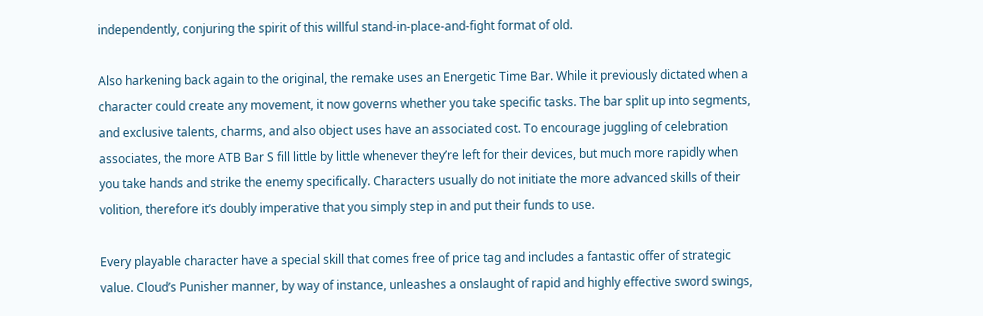independently, conjuring the spirit of this willful stand-in-place-and-fight format of old.

Also harkening back again to the original, the remake uses an Energetic Time Bar. While it previously dictated when a character could create any movement, it now governs whether you take specific tasks. The bar split up into segments, and exclusive talents, charms, and also object uses have an associated cost. To encourage juggling of celebration associates, the more ATB Bar S fill little by little whenever they’re left for their devices, but much more rapidly when you take hands and strike the enemy specifically. Characters usually do not initiate the more advanced skills of their volition, therefore it’s doubly imperative that you simply step in and put their funds to use.

Every playable character have a special skill that comes free of price tag and includes a fantastic offer of strategic value. Cloud’s Punisher manner, by way of instance, unleashes a onslaught of rapid and highly effective sword swings,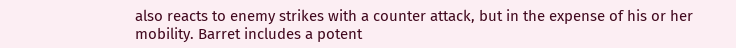also reacts to enemy strikes with a counter attack, but in the expense of his or her mobility. Barret includes a potent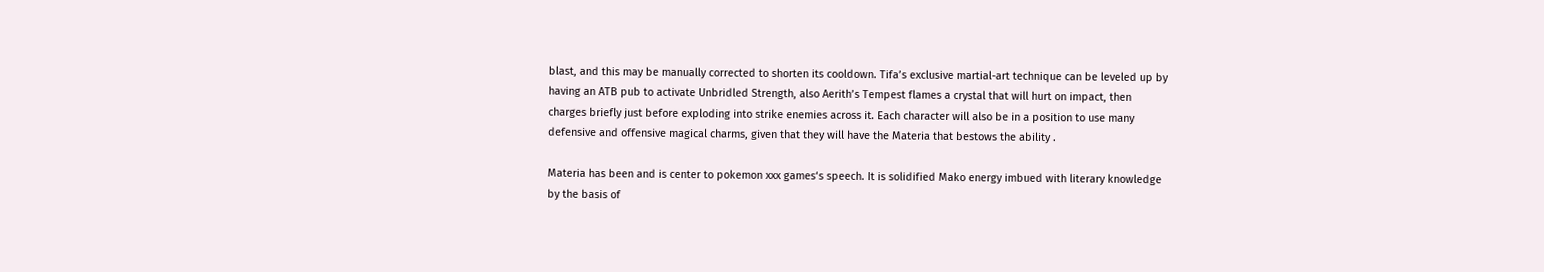blast, and this may be manually corrected to shorten its cooldown. Tifa’s exclusive martial-art technique can be leveled up by having an ATB pub to activate Unbridled Strength, also Aerith’s Tempest flames a crystal that will hurt on impact, then charges briefly just before exploding into strike enemies across it. Each character will also be in a position to use many defensive and offensive magical charms, given that they will have the Materia that bestows the ability .

Materia has been and is center to pokemon xxx games‘s speech. It is solidified Mako energy imbued with literary knowledge by the basis of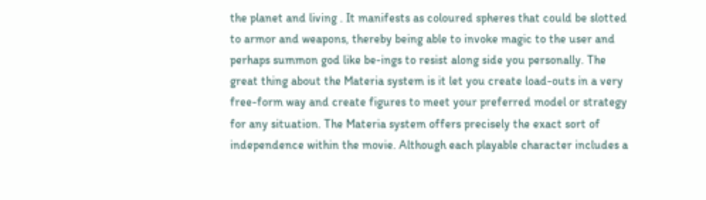the planet and living . It manifests as coloured spheres that could be slotted to armor and weapons, thereby being able to invoke magic to the user and perhaps summon god like be-ings to resist along side you personally. The great thing about the Materia system is it let you create load-outs in a very free-form way and create figures to meet your preferred model or strategy for any situation. The Materia system offers precisely the exact sort of independence within the movie. Although each playable character includes a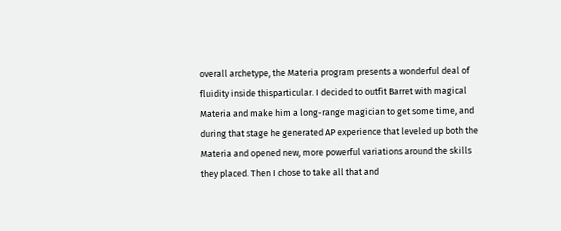overall archetype, the Materia program presents a wonderful deal of fluidity inside thisparticular. I decided to outfit Barret with magical Materia and make him a long-range magician to get some time, and during that stage he generated AP experience that leveled up both the Materia and opened new, more powerful variations around the skills they placed. Then I chose to take all that and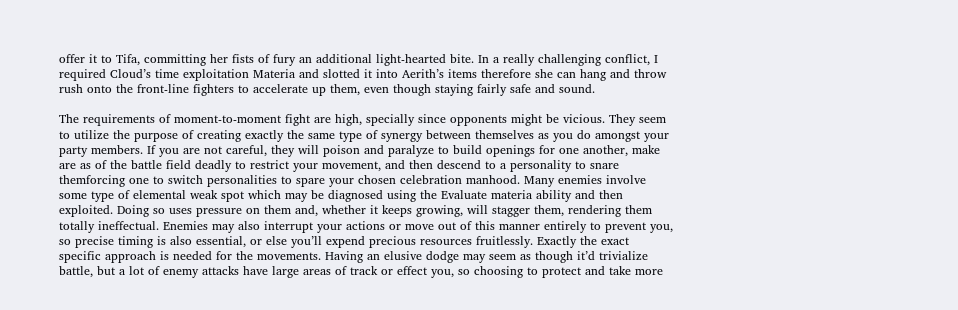offer it to Tifa, committing her fists of fury an additional light-hearted bite. In a really challenging conflict, I required Cloud’s time exploitation Materia and slotted it into Aerith’s items therefore she can hang and throw rush onto the front-line fighters to accelerate up them, even though staying fairly safe and sound.

The requirements of moment-to-moment fight are high, specially since opponents might be vicious. They seem to utilize the purpose of creating exactly the same type of synergy between themselves as you do amongst your party members. If you are not careful, they will poison and paralyze to build openings for one another, make are as of the battle field deadly to restrict your movement, and then descend to a personality to snare themforcing one to switch personalities to spare your chosen celebration manhood. Many enemies involve some type of elemental weak spot which may be diagnosed using the Evaluate materia ability and then exploited. Doing so uses pressure on them and, whether it keeps growing, will stagger them, rendering them totally ineffectual. Enemies may also interrupt your actions or move out of this manner entirely to prevent you, so precise timing is also essential, or else you’ll expend precious resources fruitlessly. Exactly the exact specific approach is needed for the movements. Having an elusive dodge may seem as though it’d trivialize battle, but a lot of enemy attacks have large areas of track or effect you, so choosing to protect and take more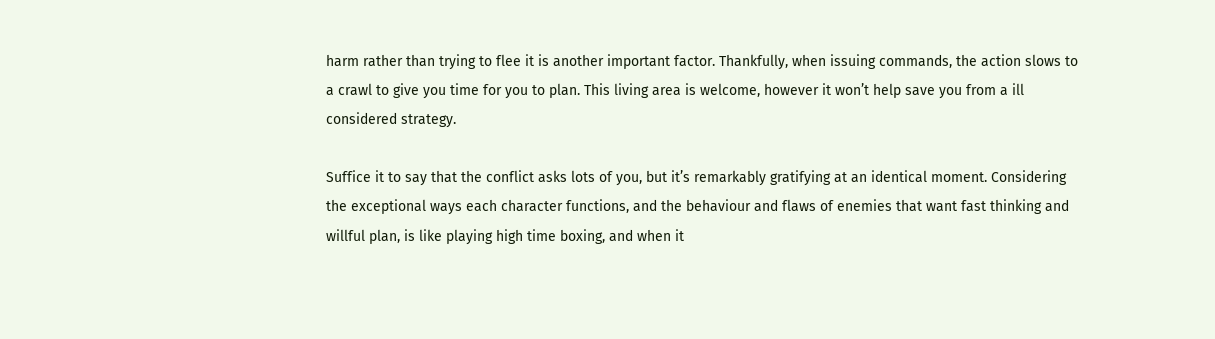harm rather than trying to flee it is another important factor. Thankfully, when issuing commands, the action slows to a crawl to give you time for you to plan. This living area is welcome, however it won’t help save you from a ill considered strategy.

Suffice it to say that the conflict asks lots of you, but it’s remarkably gratifying at an identical moment. Considering the exceptional ways each character functions, and the behaviour and flaws of enemies that want fast thinking and willful plan, is like playing high time boxing, and when it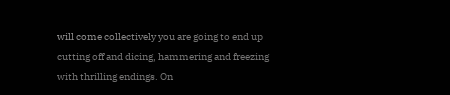will come collectively you are going to end up cutting off and dicing, hammering and freezing with thrilling endings. On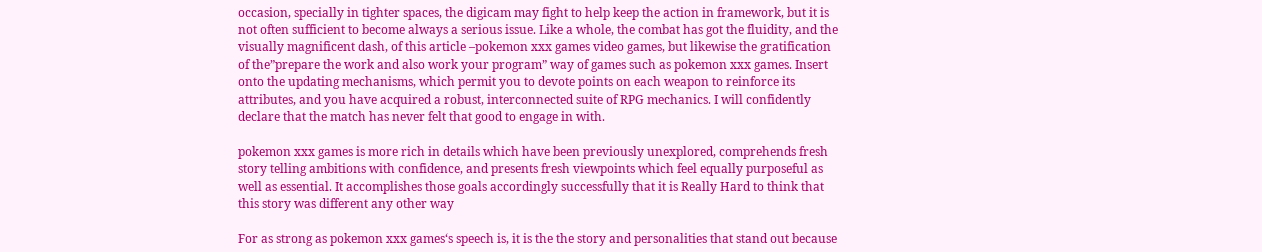occasion, specially in tighter spaces, the digicam may fight to help keep the action in framework, but it is not often sufficient to become always a serious issue. Like a whole, the combat has got the fluidity, and the visually magnificent dash, of this article –pokemon xxx games video games, but likewise the gratification of the”prepare the work and also work your program” way of games such as pokemon xxx games. Insert onto the updating mechanisms, which permit you to devote points on each weapon to reinforce its attributes, and you have acquired a robust, interconnected suite of RPG mechanics. I will confidently declare that the match has never felt that good to engage in with.

pokemon xxx games is more rich in details which have been previously unexplored, comprehends fresh story telling ambitions with confidence, and presents fresh viewpoints which feel equally purposeful as well as essential. It accomplishes those goals accordingly successfully that it is Really Hard to think that this story was different any other way

For as strong as pokemon xxx games‘s speech is, it is the the story and personalities that stand out because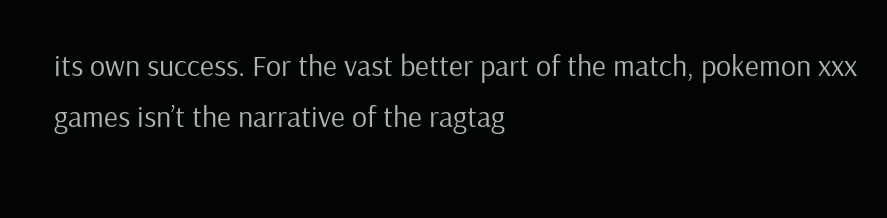its own success. For the vast better part of the match, pokemon xxx games isn’t the narrative of the ragtag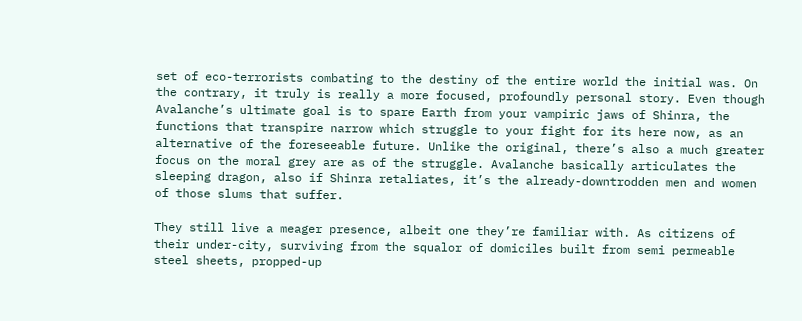set of eco-terrorists combating to the destiny of the entire world the initial was. On the contrary, it truly is really a more focused, profoundly personal story. Even though Avalanche’s ultimate goal is to spare Earth from your vampiric jaws of Shinra, the functions that transpire narrow which struggle to your fight for its here now, as an alternative of the foreseeable future. Unlike the original, there’s also a much greater focus on the moral grey are as of the struggle. Avalanche basically articulates the sleeping dragon, also if Shinra retaliates, it’s the already-downtrodden men and women of those slums that suffer.

They still live a meager presence, albeit one they’re familiar with. As citizens of their under-city, surviving from the squalor of domiciles built from semi permeable steel sheets, propped-up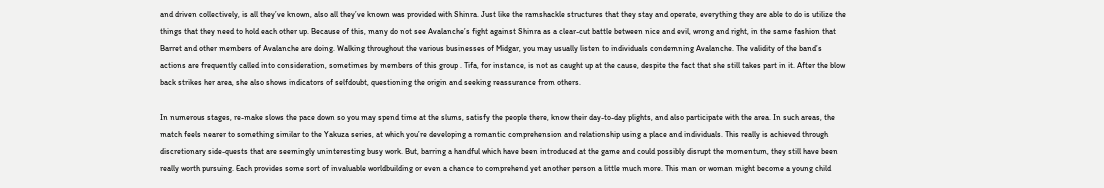and driven collectively, is all they’ve known, also all they’ve known was provided with Shinra. Just like the ramshackle structures that they stay and operate, everything they are able to do is utilize the things that they need to hold each other up. Because of this, many do not see Avalanche’s fight against Shinra as a clear-cut battle between nice and evil, wrong and right, in the same fashion that Barret and other members of Avalanche are doing. Walking throughout the various businesses of Midgar, you may usually listen to individuals condemning Avalanche. The validity of the band’s actions are frequently called into consideration, sometimes by members of this group . Tifa, for instance, is not as caught up at the cause, despite the fact that she still takes part in it. After the blow back strikes her area, she also shows indicators of selfdoubt, questioning the origin and seeking reassurance from others.

In numerous stages, re-make slows the pace down so you may spend time at the slums, satisfy the people there, know their day-to-day plights, and also participate with the area. In such areas, the match feels nearer to something similar to the Yakuza series, at which you’re developing a romantic comprehension and relationship using a place and individuals. This really is achieved through discretionary side-quests that are seemingly uninteresting busy work. But, barring a handful which have been introduced at the game and could possibly disrupt the momentum, they still have been really worth pursuing. Each provides some sort of invaluable worldbuilding or even a chance to comprehend yet another person a little much more. This man or woman might become a young child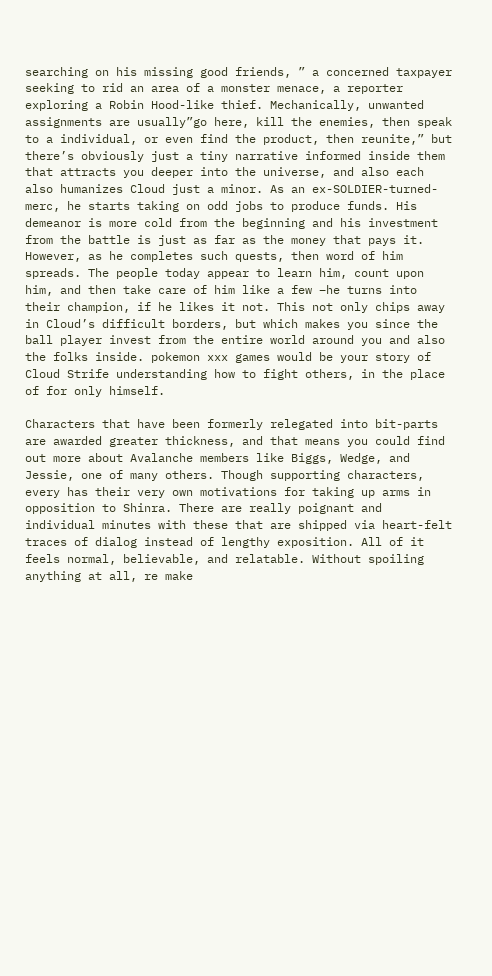searching on his missing good friends, ” a concerned taxpayer seeking to rid an area of a monster menace, a reporter exploring a Robin Hood-like thief. Mechanically, unwanted assignments are usually”go here, kill the enemies, then speak to a individual, or even find the product, then reunite,” but there’s obviously just a tiny narrative informed inside them that attracts you deeper into the universe, and also each also humanizes Cloud just a minor. As an ex-SOLDIER-turned-merc, he starts taking on odd jobs to produce funds. His demeanor is more cold from the beginning and his investment from the battle is just as far as the money that pays it. However, as he completes such quests, then word of him spreads. The people today appear to learn him, count upon him, and then take care of him like a few –he turns into their champion, if he likes it not. This not only chips away in Cloud’s difficult borders, but which makes you since the ball player invest from the entire world around you and also the folks inside. pokemon xxx games would be your story of Cloud Strife understanding how to fight others, in the place of for only himself.

Characters that have been formerly relegated into bit-parts are awarded greater thickness, and that means you could find out more about Avalanche members like Biggs, Wedge, and Jessie, one of many others. Though supporting characters, every has their very own motivations for taking up arms in opposition to Shinra. There are really poignant and individual minutes with these that are shipped via heart-felt traces of dialog instead of lengthy exposition. All of it feels normal, believable, and relatable. Without spoiling anything at all, re make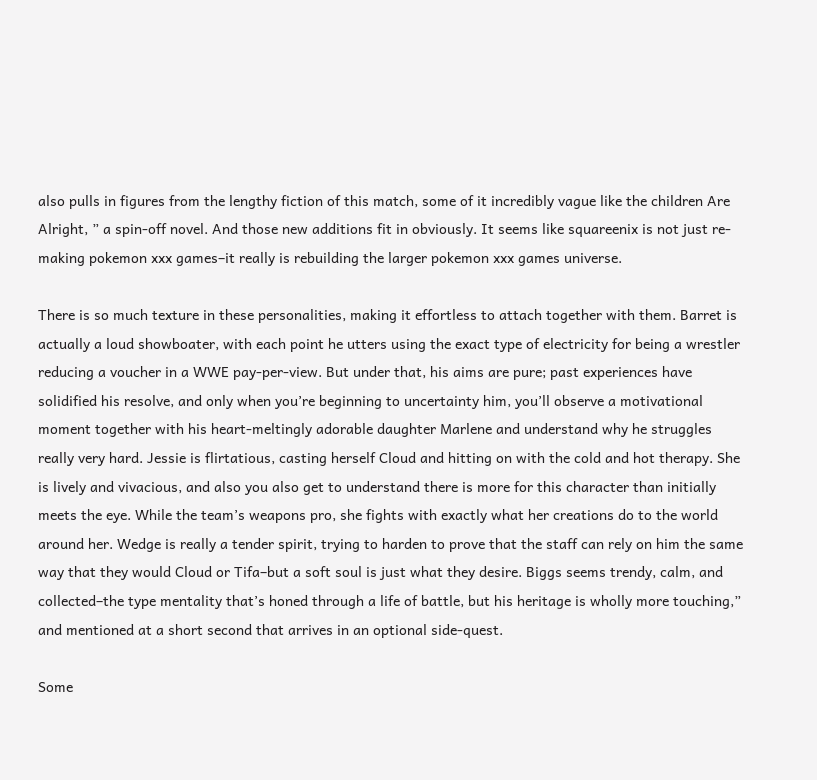also pulls in figures from the lengthy fiction of this match, some of it incredibly vague like the children Are Alright, ” a spin-off novel. And those new additions fit in obviously. It seems like squareenix is not just re-making pokemon xxx games–it really is rebuilding the larger pokemon xxx games universe.

There is so much texture in these personalities, making it effortless to attach together with them. Barret is actually a loud showboater, with each point he utters using the exact type of electricity for being a wrestler reducing a voucher in a WWE pay-per-view. But under that, his aims are pure; past experiences have solidified his resolve, and only when you’re beginning to uncertainty him, you’ll observe a motivational moment together with his heart-meltingly adorable daughter Marlene and understand why he struggles really very hard. Jessie is flirtatious, casting herself Cloud and hitting on with the cold and hot therapy. She is lively and vivacious, and also you also get to understand there is more for this character than initially meets the eye. While the team’s weapons pro, she fights with exactly what her creations do to the world around her. Wedge is really a tender spirit, trying to harden to prove that the staff can rely on him the same way that they would Cloud or Tifa–but a soft soul is just what they desire. Biggs seems trendy, calm, and collected–the type mentality that’s honed through a life of battle, but his heritage is wholly more touching,” and mentioned at a short second that arrives in an optional side-quest.

Some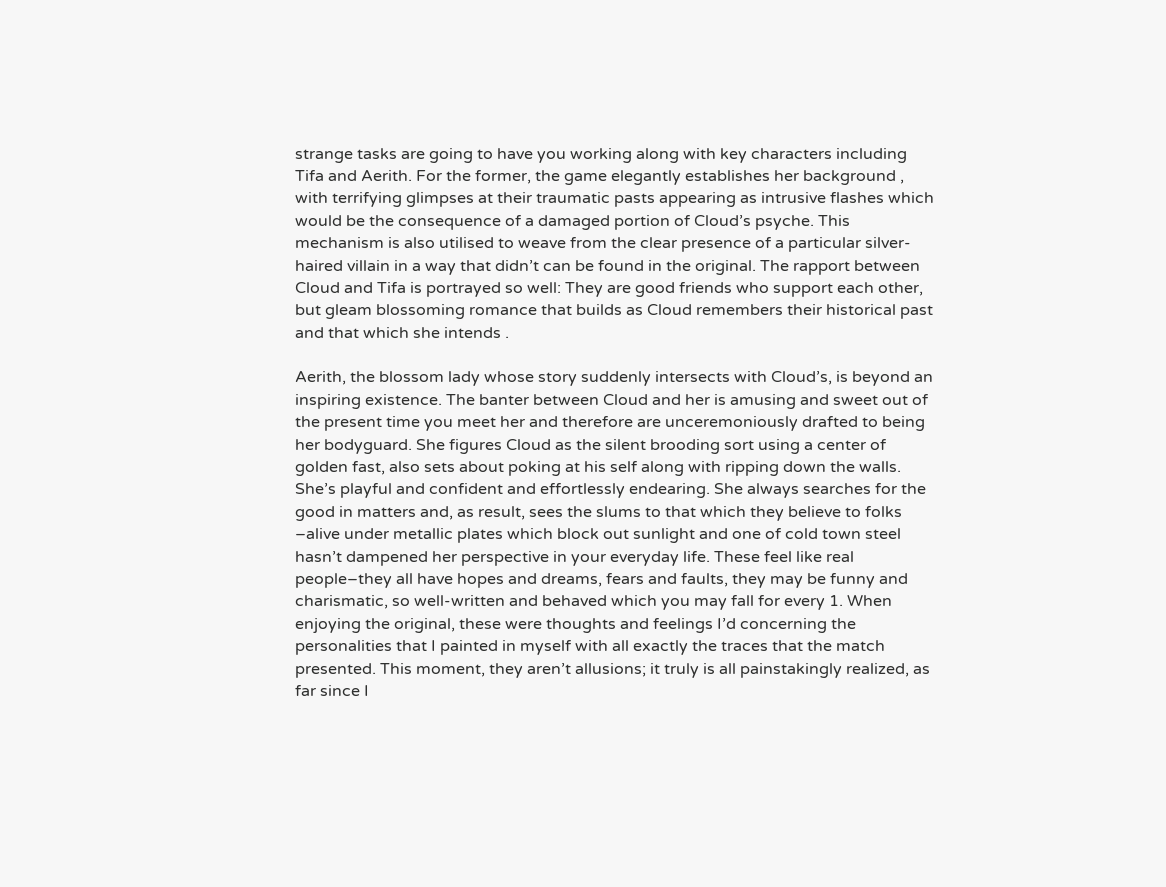strange tasks are going to have you working along with key characters including Tifa and Aerith. For the former, the game elegantly establishes her background , with terrifying glimpses at their traumatic pasts appearing as intrusive flashes which would be the consequence of a damaged portion of Cloud’s psyche. This mechanism is also utilised to weave from the clear presence of a particular silver-haired villain in a way that didn’t can be found in the original. The rapport between Cloud and Tifa is portrayed so well: They are good friends who support each other, but gleam blossoming romance that builds as Cloud remembers their historical past and that which she intends .

Aerith, the blossom lady whose story suddenly intersects with Cloud’s, is beyond an inspiring existence. The banter between Cloud and her is amusing and sweet out of the present time you meet her and therefore are unceremoniously drafted to being her bodyguard. She figures Cloud as the silent brooding sort using a center of golden fast, also sets about poking at his self along with ripping down the walls. She’s playful and confident and effortlessly endearing. She always searches for the good in matters and, as result, sees the slums to that which they believe to folks –alive under metallic plates which block out sunlight and one of cold town steel hasn’t dampened her perspective in your everyday life. These feel like real people–they all have hopes and dreams, fears and faults, they may be funny and charismatic, so well-written and behaved which you may fall for every 1. When enjoying the original, these were thoughts and feelings I’d concerning the personalities that I painted in myself with all exactly the traces that the match presented. This moment, they aren’t allusions; it truly is all painstakingly realized, as far since I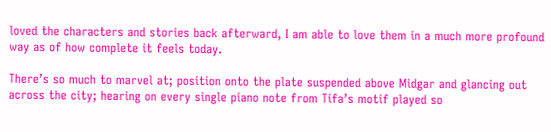loved the characters and stories back afterward, I am able to love them in a much more profound way as of how complete it feels today.

There’s so much to marvel at; position onto the plate suspended above Midgar and glancing out across the city; hearing on every single piano note from Tifa’s motif played so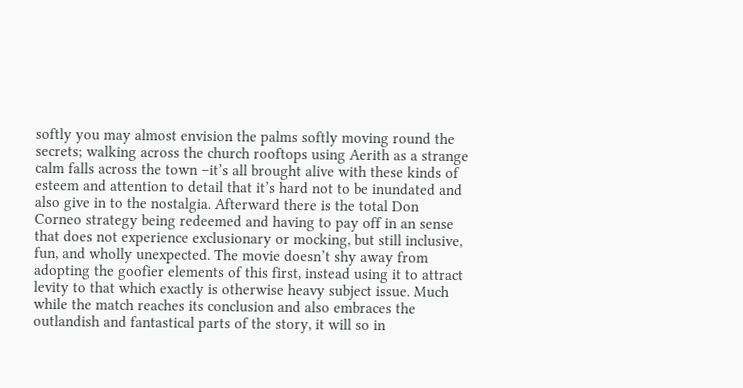softly you may almost envision the palms softly moving round the secrets; walking across the church rooftops using Aerith as a strange calm falls across the town –it’s all brought alive with these kinds of esteem and attention to detail that it’s hard not to be inundated and also give in to the nostalgia. Afterward there is the total Don Corneo strategy being redeemed and having to pay off in an sense that does not experience exclusionary or mocking, but still inclusive, fun, and wholly unexpected. The movie doesn’t shy away from adopting the goofier elements of this first, instead using it to attract levity to that which exactly is otherwise heavy subject issue. Much while the match reaches its conclusion and also embraces the outlandish and fantastical parts of the story, it will so in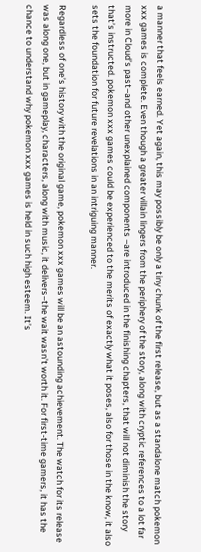a manner that feels earned. Yet again, this may possibly be only a tiny chunk of the first release, but as a standalone match pokemon xxx games is complete. Even though a greater villain lingers from the periphery of the story, along with cryptic references to a lot far more in Cloud’s past–and other unexplained components –are introduced in the finishing chapters, that will not diminish the story that’s instructed. pokemon xxx games could be experienced to the merits of exactly what it poses, also for those in the know, it also sets the foundation for future revelations in an intriguing manner.

Regardless of one’s history with the original game, pokemon xxx games will be an astounding achievement. The watch for its release was along one, but in gameplay, characters, along with music, it delivers–the wait wasn’t worth it. For first-time gamers, it has the chance to understand why pokemon xxx games is held in such high esteem. It’s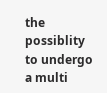the possiblity to undergo a multi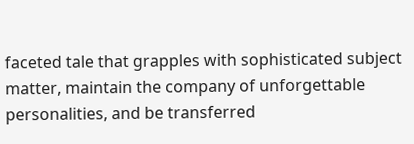faceted tale that grapples with sophisticated subject matter, maintain the company of unforgettable personalities, and be transferred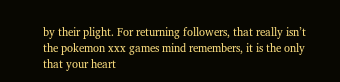by their plight. For returning followers, that really isn’t the pokemon xxx games mind remembers, it is the only that your heart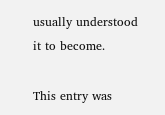usually understood it to become.

This entry was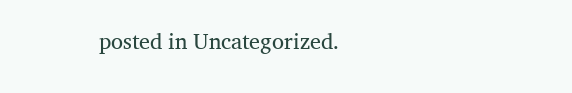posted in Uncategorized.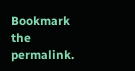Bookmark the permalink.